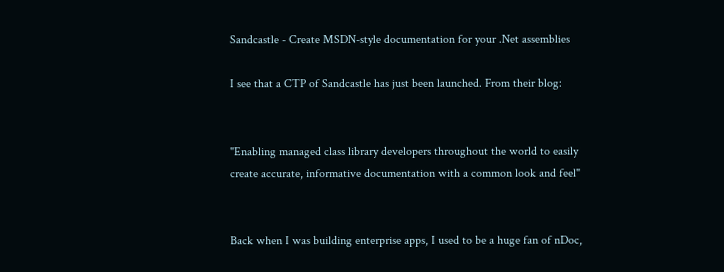Sandcastle - Create MSDN-style documentation for your .Net assemblies

I see that a CTP of Sandcastle has just been launched. From their blog:


"Enabling managed class library developers throughout the world to easily create accurate, informative documentation with a common look and feel"


Back when I was building enterprise apps, I used to be a huge fan of nDoc,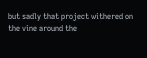but sadly that project withered on the vine around the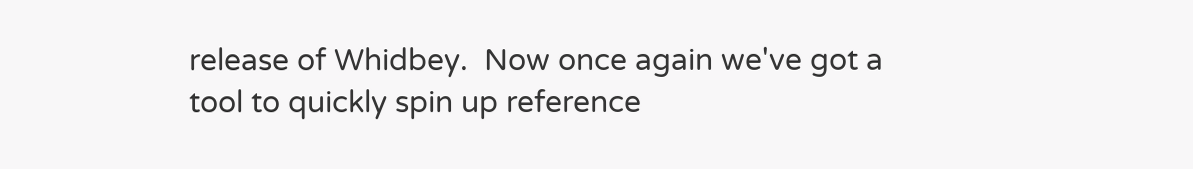release of Whidbey.  Now once again we've got a tool to quickly spin up reference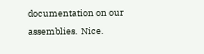documentation on our assemblies.  Nice.